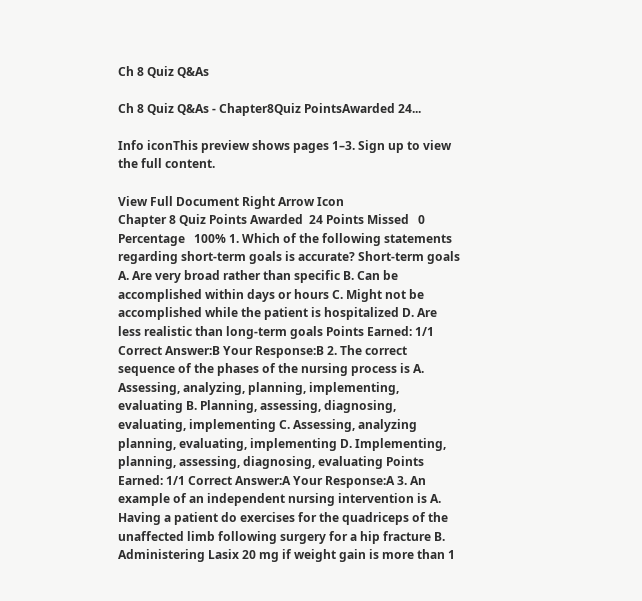Ch 8 Quiz Q&As

Ch 8 Quiz Q&As - Chapter8Quiz PointsAwarded 24...

Info iconThis preview shows pages 1–3. Sign up to view the full content.

View Full Document Right Arrow Icon
Chapter 8 Quiz Points Awarded  24 Points Missed   0 Percentage   100% 1. Which of the following statements regarding short-term goals is accurate? Short-term goals A. Are very broad rather than specific B. Can be accomplished within days or hours C. Might not be accomplished while the patient is hospitalized D. Are less realistic than long-term goals Points Earned: 1/1 Correct Answer:B Your Response:B 2. The correct sequence of the phases of the nursing process is A. Assessing, analyzing, planning, implementing, evaluating B. Planning, assessing, diagnosing, evaluating, implementing C. Assessing, analyzing planning, evaluating, implementing D. Implementing, planning, assessing, diagnosing, evaluating Points Earned: 1/1 Correct Answer:A Your Response:A 3. An example of an independent nursing intervention is A. Having a patient do exercises for the quadriceps of the unaffected limb following surgery for a hip fracture B. Administering Lasix 20 mg if weight gain is more than 1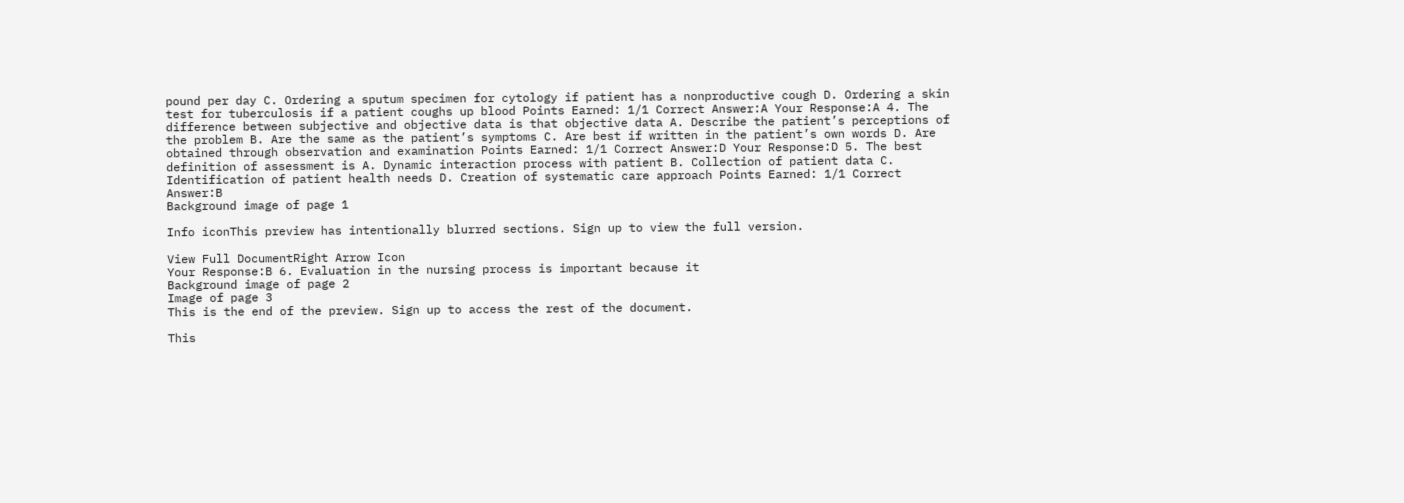pound per day C. Ordering a sputum specimen for cytology if patient has a nonproductive cough D. Ordering a skin test for tuberculosis if a patient coughs up blood Points Earned: 1/1 Correct Answer:A Your Response:A 4. The difference between subjective and objective data is that objective data A. Describe the patient’s perceptions of the problem B. Are the same as the patient’s symptoms C. Are best if written in the patient’s own words D. Are obtained through observation and examination Points Earned: 1/1 Correct Answer:D Your Response:D 5. The best definition of assessment is A. Dynamic interaction process with patient B. Collection of patient data C. Identification of patient health needs D. Creation of systematic care approach Points Earned: 1/1 Correct Answer:B
Background image of page 1

Info iconThis preview has intentionally blurred sections. Sign up to view the full version.

View Full DocumentRight Arrow Icon
Your Response:B 6. Evaluation in the nursing process is important because it
Background image of page 2
Image of page 3
This is the end of the preview. Sign up to access the rest of the document.

This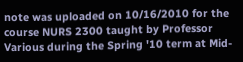note was uploaded on 10/16/2010 for the course NURS 2300 taught by Professor Various during the Spring '10 term at Mid-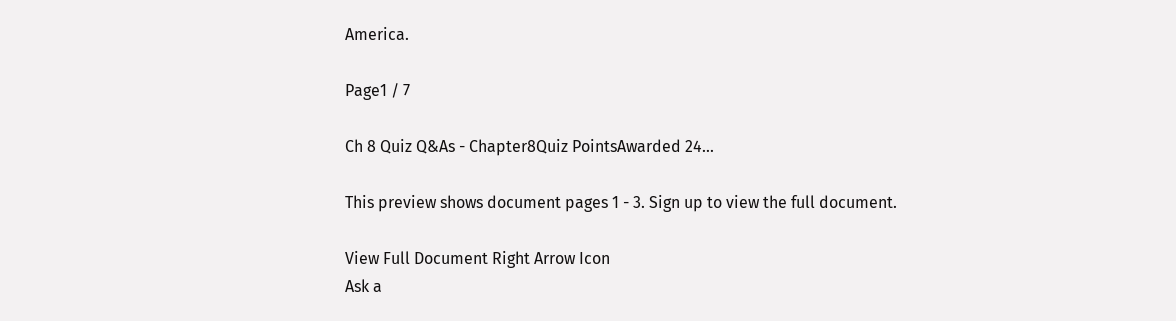America.

Page1 / 7

Ch 8 Quiz Q&As - Chapter8Quiz PointsAwarded 24...

This preview shows document pages 1 - 3. Sign up to view the full document.

View Full Document Right Arrow Icon
Ask a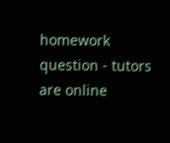homework question - tutors are online